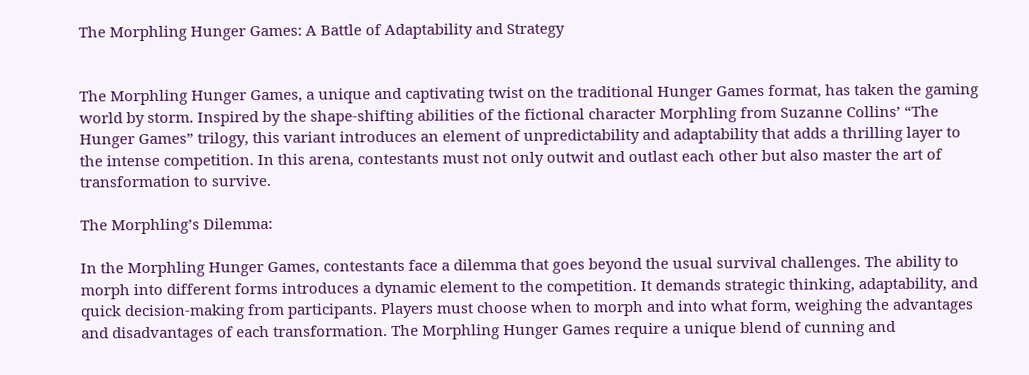The Morphling Hunger Games: A Battle of Adaptability and Strategy


The Morphling Hunger Games, a unique and captivating twist on the traditional Hunger Games format, has taken the gaming world by storm. Inspired by the shape-shifting abilities of the fictional character Morphling from Suzanne Collins’ “The Hunger Games” trilogy, this variant introduces an element of unpredictability and adaptability that adds a thrilling layer to the intense competition. In this arena, contestants must not only outwit and outlast each other but also master the art of transformation to survive.

The Morphling’s Dilemma:

In the Morphling Hunger Games, contestants face a dilemma that goes beyond the usual survival challenges. The ability to morph into different forms introduces a dynamic element to the competition. It demands strategic thinking, adaptability, and quick decision-making from participants. Players must choose when to morph and into what form, weighing the advantages and disadvantages of each transformation. The Morphling Hunger Games require a unique blend of cunning and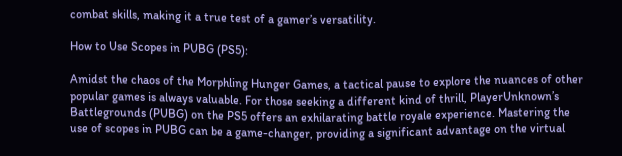combat skills, making it a true test of a gamer’s versatility.

How to Use Scopes in PUBG (PS5):

Amidst the chaos of the Morphling Hunger Games, a tactical pause to explore the nuances of other popular games is always valuable. For those seeking a different kind of thrill, PlayerUnknown’s Battlegrounds (PUBG) on the PS5 offers an exhilarating battle royale experience. Mastering the use of scopes in PUBG can be a game-changer, providing a significant advantage on the virtual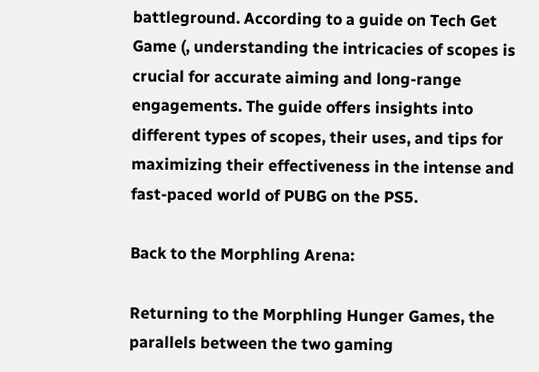battleground. According to a guide on Tech Get Game (, understanding the intricacies of scopes is crucial for accurate aiming and long-range engagements. The guide offers insights into different types of scopes, their uses, and tips for maximizing their effectiveness in the intense and fast-paced world of PUBG on the PS5.

Back to the Morphling Arena:

Returning to the Morphling Hunger Games, the parallels between the two gaming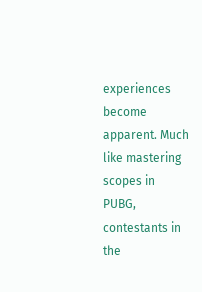experiences become apparent. Much like mastering scopes in PUBG, contestants in the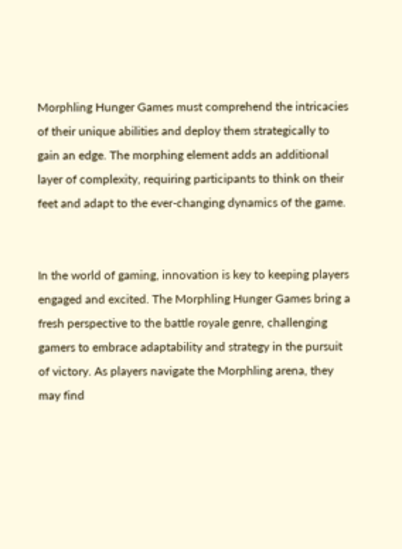Morphling Hunger Games must comprehend the intricacies of their unique abilities and deploy them strategically to gain an edge. The morphing element adds an additional layer of complexity, requiring participants to think on their feet and adapt to the ever-changing dynamics of the game.


In the world of gaming, innovation is key to keeping players engaged and excited. The Morphling Hunger Games bring a fresh perspective to the battle royale genre, challenging gamers to embrace adaptability and strategy in the pursuit of victory. As players navigate the Morphling arena, they may find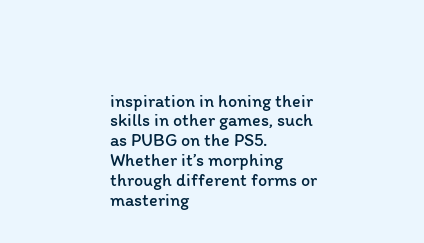inspiration in honing their skills in other games, such as PUBG on the PS5. Whether it’s morphing through different forms or mastering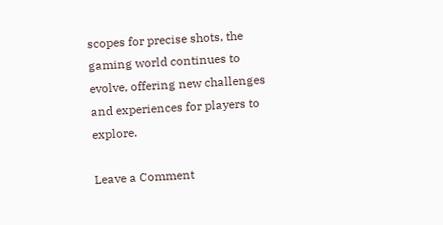scopes for precise shots, the gaming world continues to evolve, offering new challenges and experiences for players to explore.

Leave a Comment